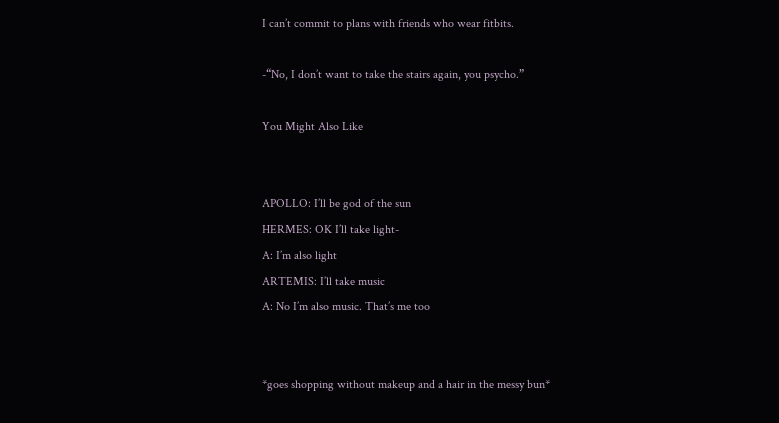I can’t commit to plans with friends who wear fitbits.

-“No, I don’t want to take the stairs again, you psycho.”

You Might Also Like


APOLLO: I’ll be god of the sun
HERMES: OK I’ll take light-
A: I’m also light
ARTEMIS: I’ll take music
A: No I’m also music. That’s me too


*goes shopping without makeup and a hair in the messy bun*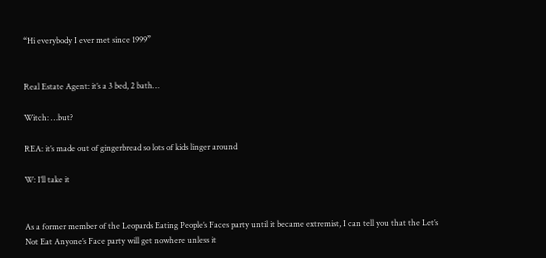“Hi everybody I ever met since 1999”


Real Estate Agent: it’s a 3 bed, 2 bath…

Witch: …but?

REA: it’s made out of gingerbread so lots of kids linger around

W: I’ll take it


As a former member of the Leopards Eating People’s Faces party until it became extremist, I can tell you that the Let’s Not Eat Anyone’s Face party will get nowhere unless it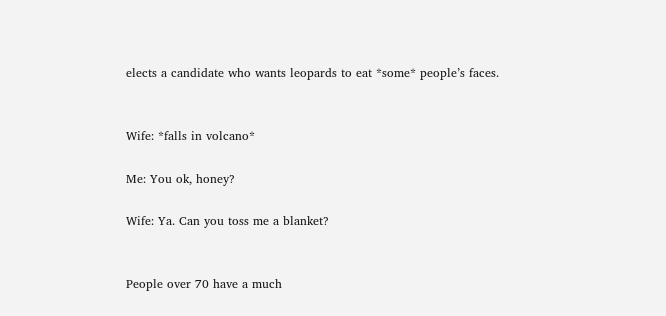elects a candidate who wants leopards to eat *some* people’s faces.


Wife: *falls in volcano*

Me: You ok, honey?

Wife: Ya. Can you toss me a blanket?


People over 70 have a much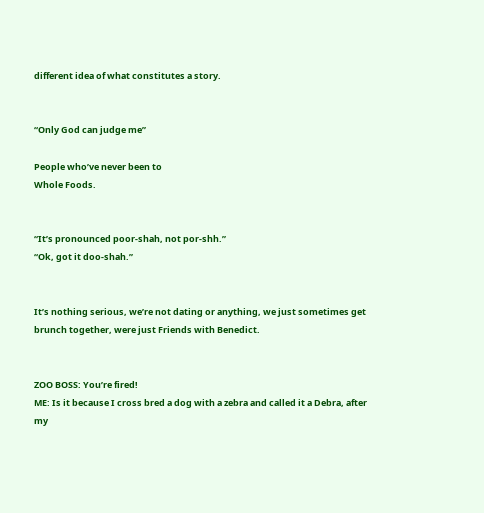different idea of what constitutes a story.


“Only God can judge me”

People who’ve never been to
Whole Foods.


“It’s pronounced poor-shah, not por-shh.”
“Ok, got it doo-shah.”


It’s nothing serious, we’re not dating or anything, we just sometimes get brunch together, were just Friends with Benedict.


ZOO BOSS: You’re fired!
ME: Is it because I cross bred a dog with a zebra and called it a Debra, after my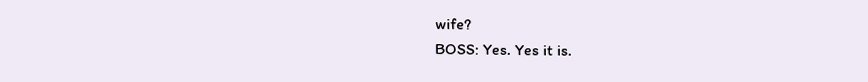wife?
BOSS: Yes. Yes it is.